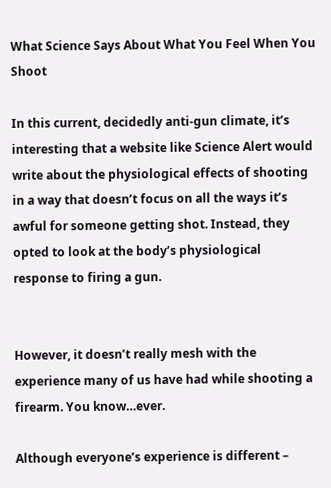What Science Says About What You Feel When You Shoot

In this current, decidedly anti-gun climate, it’s interesting that a website like Science Alert would write about the physiological effects of shooting in a way that doesn’t focus on all the ways it’s awful for someone getting shot. Instead, they opted to look at the body’s physiological response to firing a gun.


However, it doesn’t really mesh with the experience many of us have had while shooting a firearm. You know…ever.

Although everyone’s experience is different –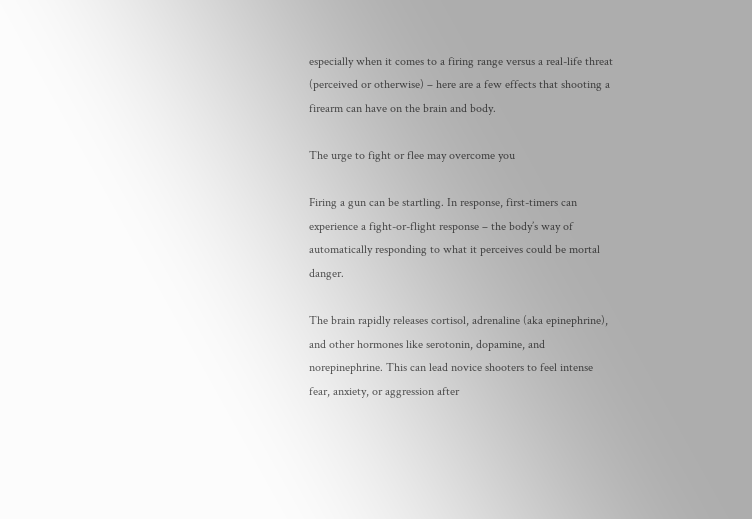especially when it comes to a firing range versus a real-life threat (perceived or otherwise) – here are a few effects that shooting a firearm can have on the brain and body.

The urge to fight or flee may overcome you

Firing a gun can be startling. In response, first-timers can experience a fight-or-flight response – the body’s way of automatically responding to what it perceives could be mortal danger.

The brain rapidly releases cortisol, adrenaline (aka epinephrine), and other hormones like serotonin, dopamine, and norepinephrine. This can lead novice shooters to feel intense fear, anxiety, or aggression after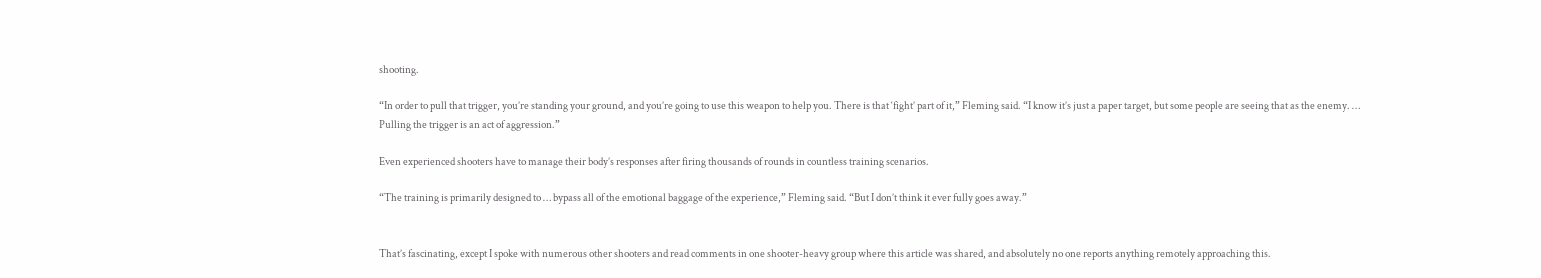shooting.

“In order to pull that trigger, you’re standing your ground, and you’re going to use this weapon to help you. There is that ‘fight’ part of it,” Fleming said. “I know it’s just a paper target, but some people are seeing that as the enemy. … Pulling the trigger is an act of aggression.”

Even experienced shooters have to manage their body’s responses after firing thousands of rounds in countless training scenarios.

“The training is primarily designed to … bypass all of the emotional baggage of the experience,” Fleming said. “But I don’t think it ever fully goes away.”


That’s fascinating, except I spoke with numerous other shooters and read comments in one shooter-heavy group where this article was shared, and absolutely no one reports anything remotely approaching this.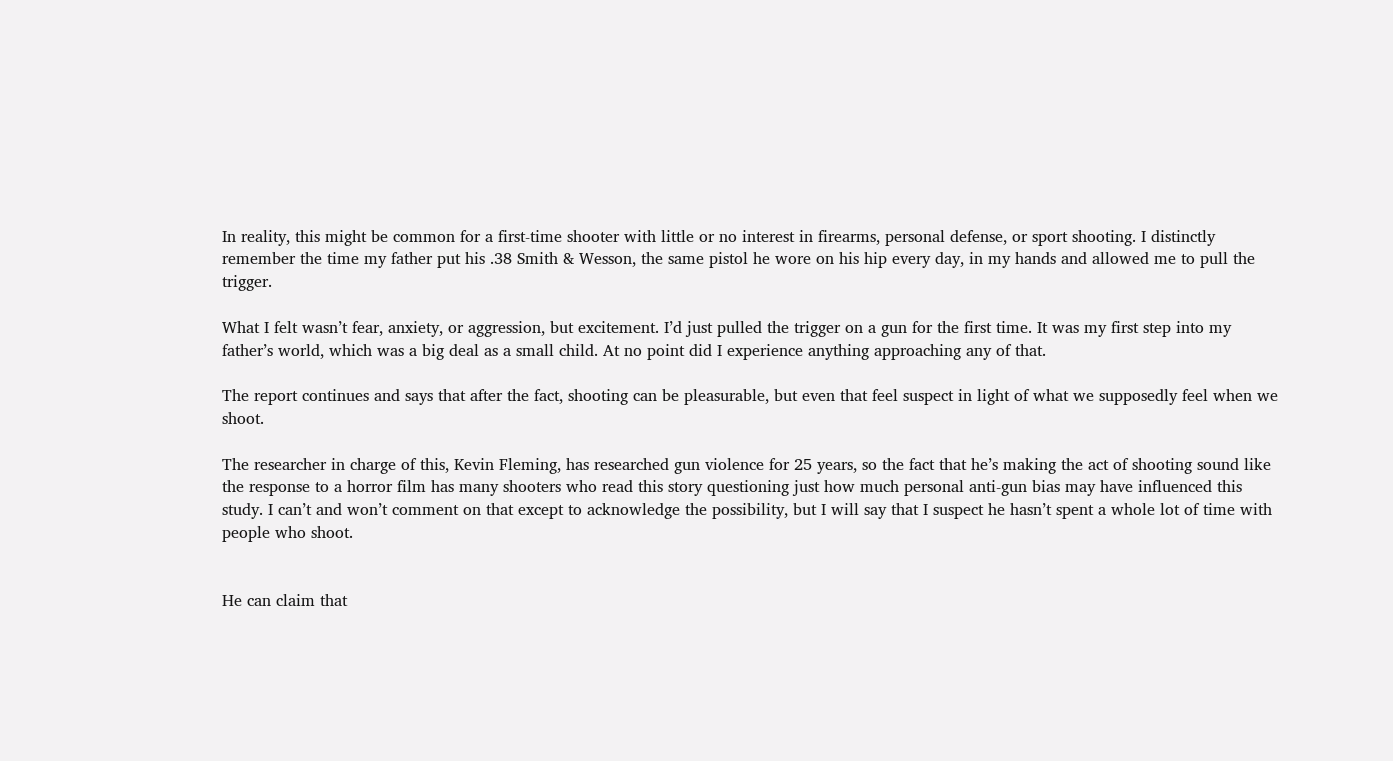In reality, this might be common for a first-time shooter with little or no interest in firearms, personal defense, or sport shooting. I distinctly remember the time my father put his .38 Smith & Wesson, the same pistol he wore on his hip every day, in my hands and allowed me to pull the trigger.

What I felt wasn’t fear, anxiety, or aggression, but excitement. I’d just pulled the trigger on a gun for the first time. It was my first step into my father’s world, which was a big deal as a small child. At no point did I experience anything approaching any of that.

The report continues and says that after the fact, shooting can be pleasurable, but even that feel suspect in light of what we supposedly feel when we shoot.

The researcher in charge of this, Kevin Fleming, has researched gun violence for 25 years, so the fact that he’s making the act of shooting sound like the response to a horror film has many shooters who read this story questioning just how much personal anti-gun bias may have influenced this study. I can’t and won’t comment on that except to acknowledge the possibility, but I will say that I suspect he hasn’t spent a whole lot of time with people who shoot.


He can claim that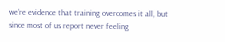we’re evidence that training overcomes it all, but since most of us report never feeling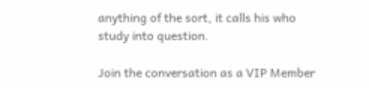anything of the sort, it calls his who study into question.

Join the conversation as a VIP Member